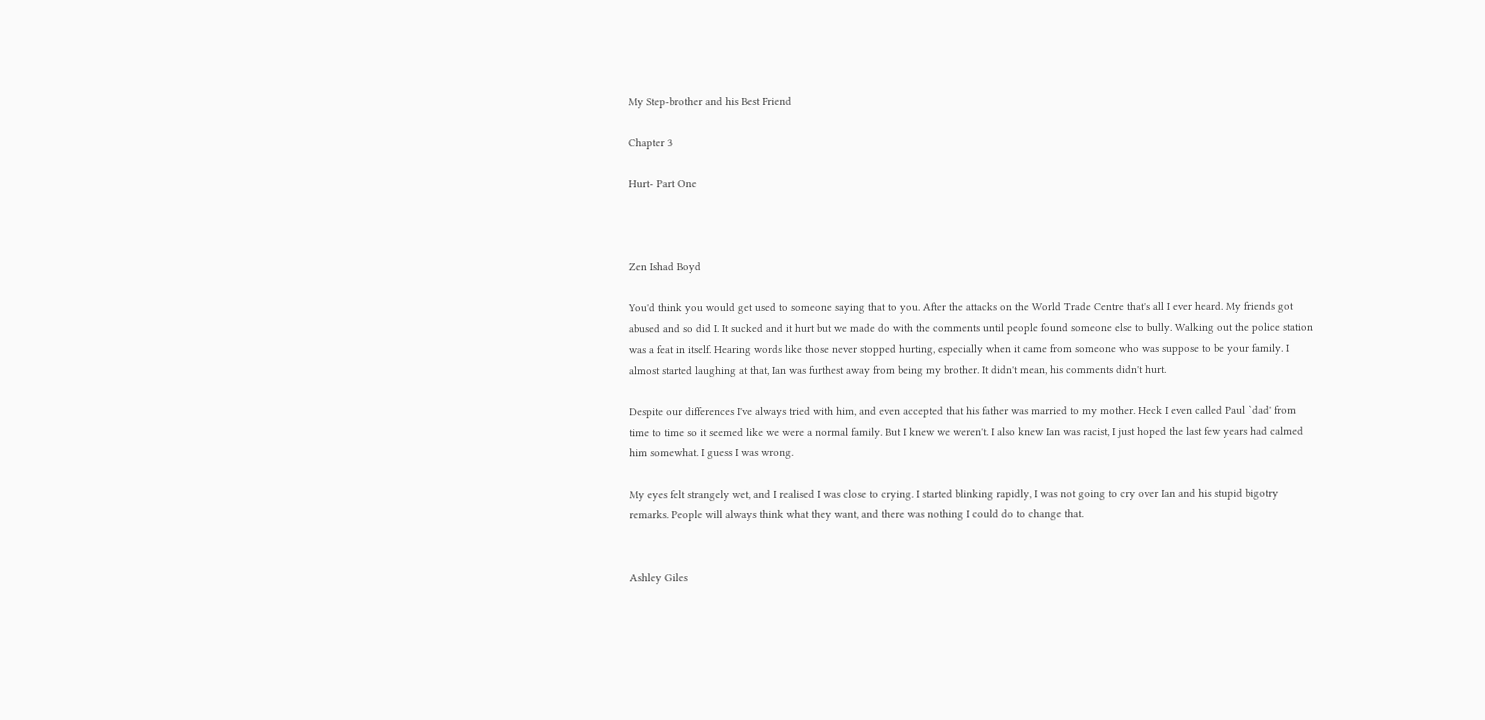My Step-brother and his Best Friend

Chapter 3

Hurt- Part One



Zen Ishad Boyd

You'd think you would get used to someone saying that to you. After the attacks on the World Trade Centre that's all I ever heard. My friends got abused and so did I. It sucked and it hurt but we made do with the comments until people found someone else to bully. Walking out the police station was a feat in itself. Hearing words like those never stopped hurting, especially when it came from someone who was suppose to be your family. I almost started laughing at that, Ian was furthest away from being my brother. It didn't mean, his comments didn't hurt.

Despite our differences I've always tried with him, and even accepted that his father was married to my mother. Heck I even called Paul `dad' from time to time so it seemed like we were a normal family. But I knew we weren't. I also knew Ian was racist, I just hoped the last few years had calmed him somewhat. I guess I was wrong.

My eyes felt strangely wet, and I realised I was close to crying. I started blinking rapidly, I was not going to cry over Ian and his stupid bigotry remarks. People will always think what they want, and there was nothing I could do to change that.


Ashley Giles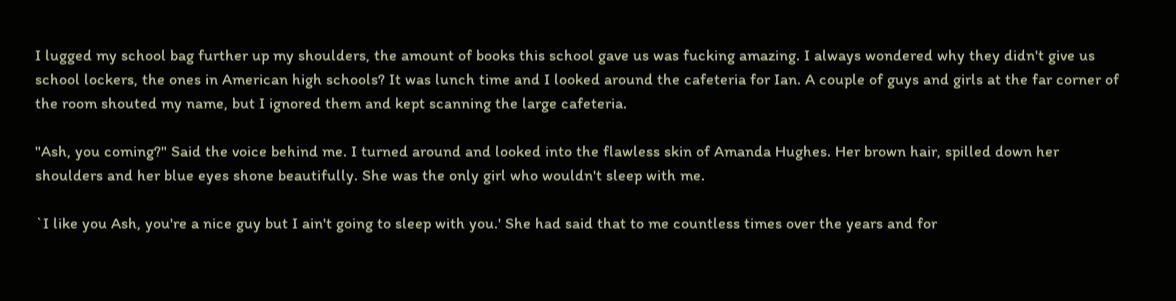I lugged my school bag further up my shoulders, the amount of books this school gave us was fucking amazing. I always wondered why they didn't give us school lockers, the ones in American high schools? It was lunch time and I looked around the cafeteria for Ian. A couple of guys and girls at the far corner of the room shouted my name, but I ignored them and kept scanning the large cafeteria.

"Ash, you coming?" Said the voice behind me. I turned around and looked into the flawless skin of Amanda Hughes. Her brown hair, spilled down her shoulders and her blue eyes shone beautifully. She was the only girl who wouldn't sleep with me.

`I like you Ash, you're a nice guy but I ain't going to sleep with you.' She had said that to me countless times over the years and for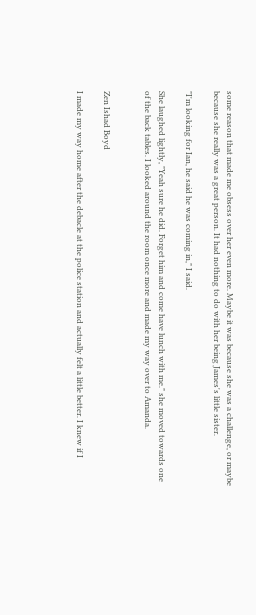some reason that made me obsess over her even more. Maybe it was because she was a challenge, or maybe because she really was a great person. It had nothing to do with her being James's little sister.

"I'm looking for Ian, he said he was coming in," I said.

She laughed lightly, "Yeah sure he did. Forget him and come have lunch with me." she moved towards one of the back tables. I looked around the room once more and made my way over to Amanda.


Zen Ishad Boyd

I made my way home after the debacle at the police station and actually felt a little better. I knew if I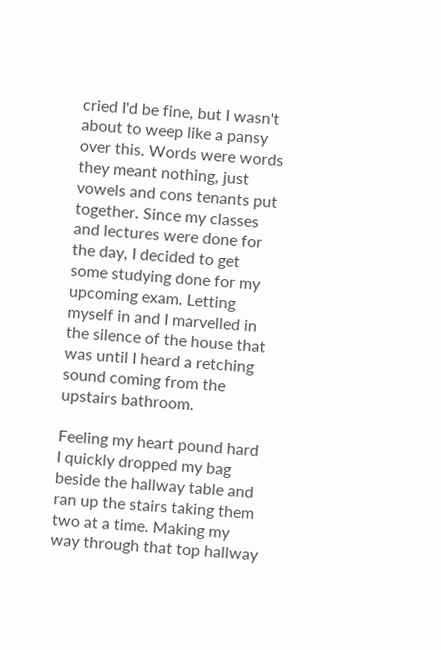cried I'd be fine, but I wasn't about to weep like a pansy over this. Words were words they meant nothing, just vowels and cons tenants put together. Since my classes and lectures were done for the day, I decided to get some studying done for my upcoming exam. Letting myself in and I marvelled in the silence of the house that was until I heard a retching sound coming from the upstairs bathroom.

Feeling my heart pound hard I quickly dropped my bag beside the hallway table and ran up the stairs taking them two at a time. Making my way through that top hallway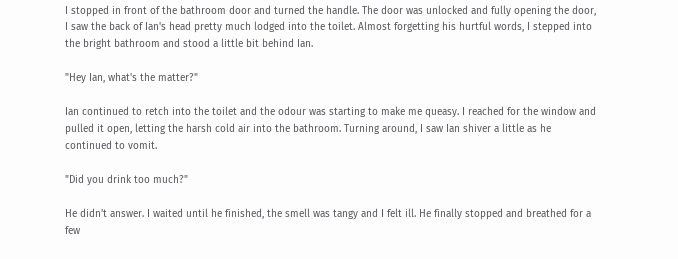I stopped in front of the bathroom door and turned the handle. The door was unlocked and fully opening the door, I saw the back of Ian's head pretty much lodged into the toilet. Almost forgetting his hurtful words, I stepped into the bright bathroom and stood a little bit behind Ian.

"Hey Ian, what's the matter?"

Ian continued to retch into the toilet and the odour was starting to make me queasy. I reached for the window and pulled it open, letting the harsh cold air into the bathroom. Turning around, I saw Ian shiver a little as he continued to vomit.

"Did you drink too much?"

He didn't answer. I waited until he finished, the smell was tangy and I felt ill. He finally stopped and breathed for a few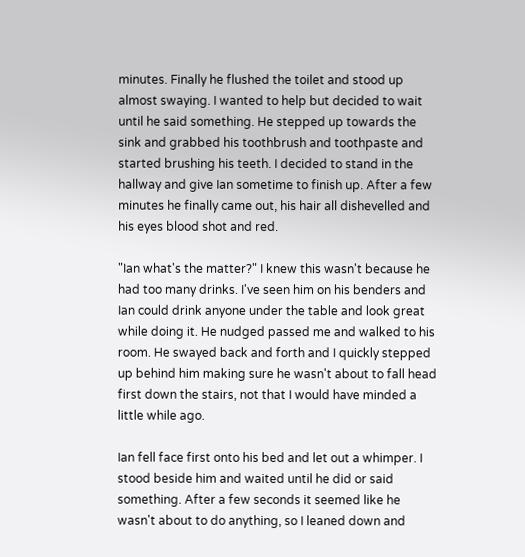minutes. Finally he flushed the toilet and stood up almost swaying. I wanted to help but decided to wait until he said something. He stepped up towards the sink and grabbed his toothbrush and toothpaste and started brushing his teeth. I decided to stand in the hallway and give Ian sometime to finish up. After a few minutes he finally came out, his hair all dishevelled and his eyes blood shot and red.

"Ian what's the matter?" I knew this wasn't because he had too many drinks. I've seen him on his benders and Ian could drink anyone under the table and look great while doing it. He nudged passed me and walked to his room. He swayed back and forth and I quickly stepped up behind him making sure he wasn't about to fall head first down the stairs, not that I would have minded a little while ago.

Ian fell face first onto his bed and let out a whimper. I stood beside him and waited until he did or said something. After a few seconds it seemed like he wasn't about to do anything, so I leaned down and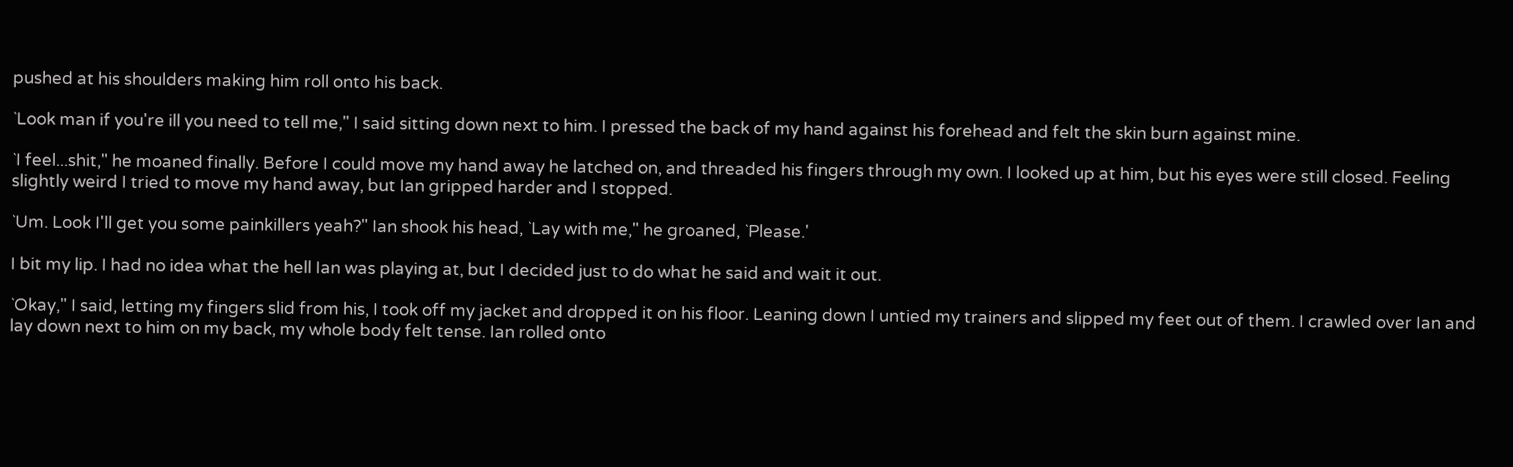pushed at his shoulders making him roll onto his back.

`Look man if you're ill you need to tell me," I said sitting down next to him. I pressed the back of my hand against his forehead and felt the skin burn against mine.

`I feel...shit," he moaned finally. Before I could move my hand away he latched on, and threaded his fingers through my own. I looked up at him, but his eyes were still closed. Feeling slightly weird I tried to move my hand away, but Ian gripped harder and I stopped.

`Um. Look I'll get you some painkillers yeah?" Ian shook his head, `Lay with me," he groaned, `Please.'

I bit my lip. I had no idea what the hell Ian was playing at, but I decided just to do what he said and wait it out.

`Okay," I said, letting my fingers slid from his, I took off my jacket and dropped it on his floor. Leaning down I untied my trainers and slipped my feet out of them. I crawled over Ian and lay down next to him on my back, my whole body felt tense. Ian rolled onto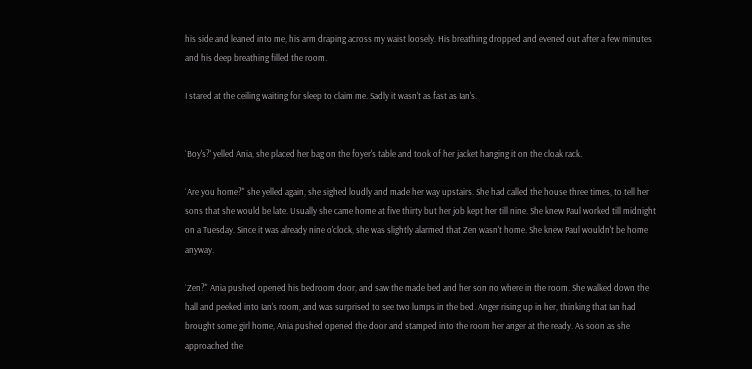his side and leaned into me, his arm draping across my waist loosely. His breathing dropped and evened out after a few minutes and his deep breathing filled the room.

I stared at the ceiling waiting for sleep to claim me. Sadly it wasn't as fast as Ian's.


`Boy's?' yelled Ania, she placed her bag on the foyer's table and took of her jacket hanging it on the cloak rack.

`Are you home?" she yelled again, she sighed loudly and made her way upstairs. She had called the house three times, to tell her sons that she would be late. Usually she came home at five thirty but her job kept her till nine. She knew Paul worked till midnight on a Tuesday. Since it was already nine o'clock, she was slightly alarmed that Zen wasn't home. She knew Paul wouldn't be home anyway.

`Zen?" Ania pushed opened his bedroom door, and saw the made bed and her son no where in the room. She walked down the hall and peeked into Ian's room, and was surprised to see two lumps in the bed. Anger rising up in her, thinking that Ian had brought some girl home, Ania pushed opened the door and stamped into the room her anger at the ready. As soon as she approached the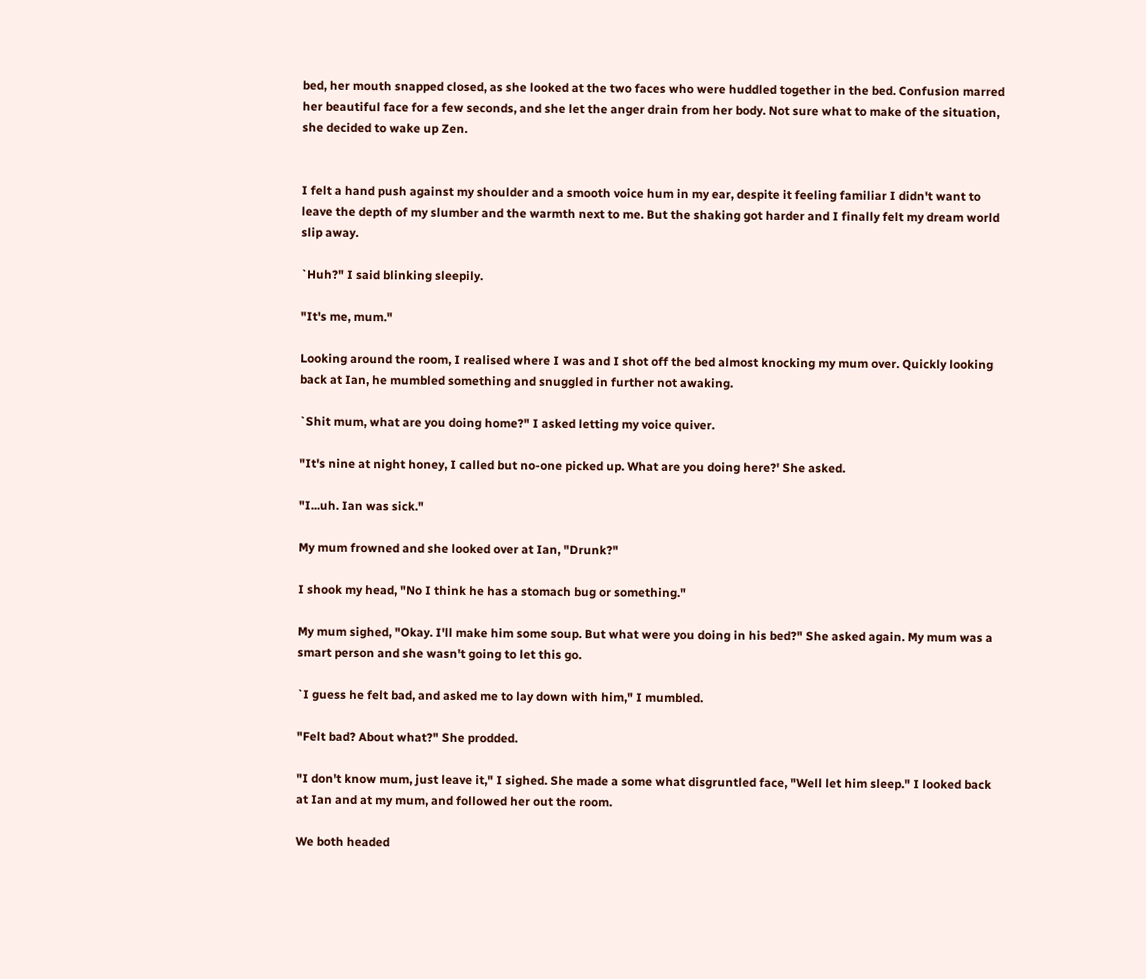bed, her mouth snapped closed, as she looked at the two faces who were huddled together in the bed. Confusion marred her beautiful face for a few seconds, and she let the anger drain from her body. Not sure what to make of the situation, she decided to wake up Zen.


I felt a hand push against my shoulder and a smooth voice hum in my ear, despite it feeling familiar I didn't want to leave the depth of my slumber and the warmth next to me. But the shaking got harder and I finally felt my dream world slip away.

`Huh?" I said blinking sleepily.

"It's me, mum."

Looking around the room, I realised where I was and I shot off the bed almost knocking my mum over. Quickly looking back at Ian, he mumbled something and snuggled in further not awaking.

`Shit mum, what are you doing home?" I asked letting my voice quiver.

"It's nine at night honey, I called but no-one picked up. What are you doing here?' She asked.

"I...uh. Ian was sick."

My mum frowned and she looked over at Ian, "Drunk?"

I shook my head, "No I think he has a stomach bug or something."

My mum sighed, "Okay. I'll make him some soup. But what were you doing in his bed?" She asked again. My mum was a smart person and she wasn't going to let this go.

`I guess he felt bad, and asked me to lay down with him," I mumbled.

"Felt bad? About what?" She prodded.

"I don't know mum, just leave it," I sighed. She made a some what disgruntled face, "Well let him sleep." I looked back at Ian and at my mum, and followed her out the room.

We both headed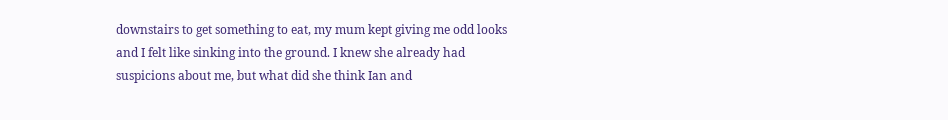downstairs to get something to eat, my mum kept giving me odd looks and I felt like sinking into the ground. I knew she already had suspicions about me, but what did she think Ian and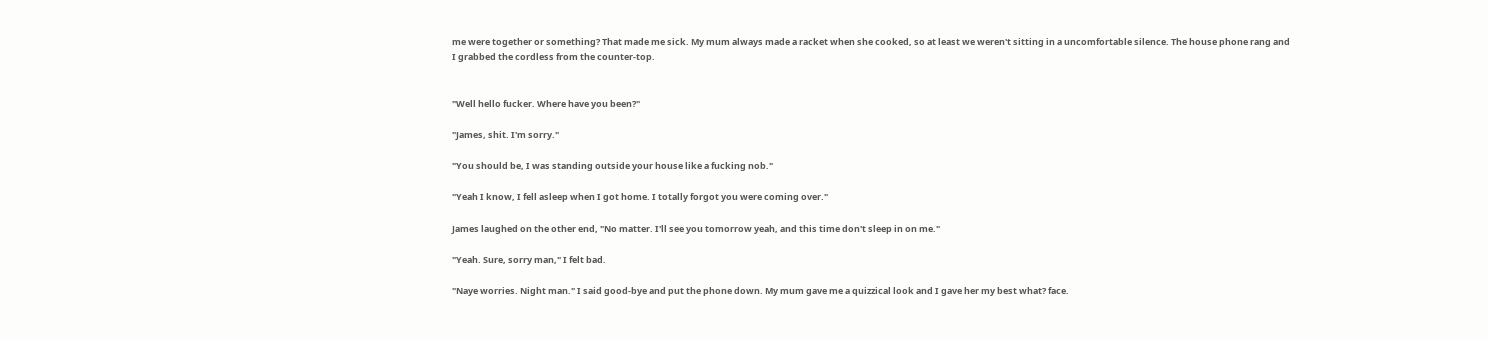me were together or something? That made me sick. My mum always made a racket when she cooked, so at least we weren't sitting in a uncomfortable silence. The house phone rang and I grabbed the cordless from the counter-top.


"Well hello fucker. Where have you been?"

"James, shit. I'm sorry."

"You should be, I was standing outside your house like a fucking nob."

"Yeah I know, I fell asleep when I got home. I totally forgot you were coming over."

James laughed on the other end, "No matter. I'll see you tomorrow yeah, and this time don't sleep in on me."

"Yeah. Sure, sorry man," I felt bad.

"Naye worries. Night man." I said good-bye and put the phone down. My mum gave me a quizzical look and I gave her my best what? face.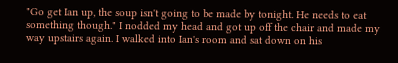"Go get Ian up, the soup isn't going to be made by tonight. He needs to eat something though." I nodded my head and got up off the chair and made my way upstairs again. I walked into Ian's room and sat down on his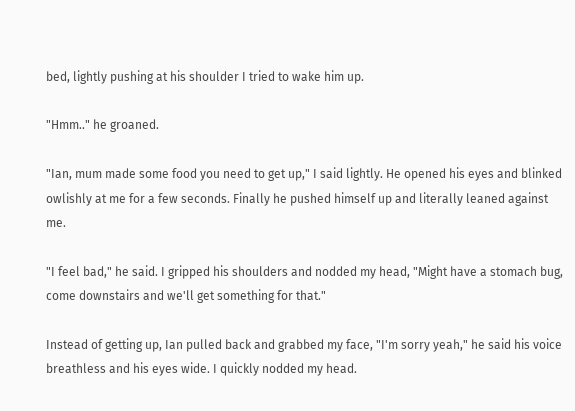bed, lightly pushing at his shoulder I tried to wake him up.

"Hmm.." he groaned.

"Ian, mum made some food you need to get up," I said lightly. He opened his eyes and blinked owlishly at me for a few seconds. Finally he pushed himself up and literally leaned against me.

"I feel bad," he said. I gripped his shoulders and nodded my head, "Might have a stomach bug, come downstairs and we'll get something for that."

Instead of getting up, Ian pulled back and grabbed my face, "I'm sorry yeah," he said his voice breathless and his eyes wide. I quickly nodded my head.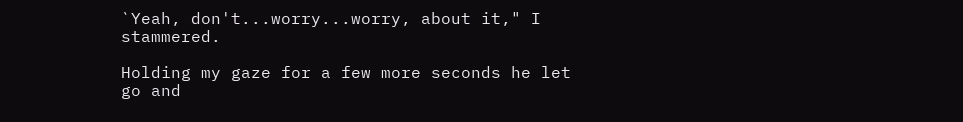`Yeah, don't...worry...worry, about it," I stammered.

Holding my gaze for a few more seconds he let go and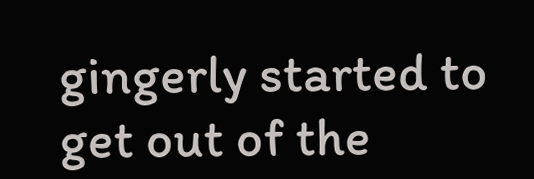gingerly started to get out of the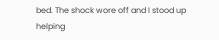bed. The shock wore off and I stood up helping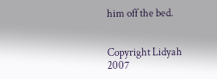him off the bed.


Copyright Lidyah 2007